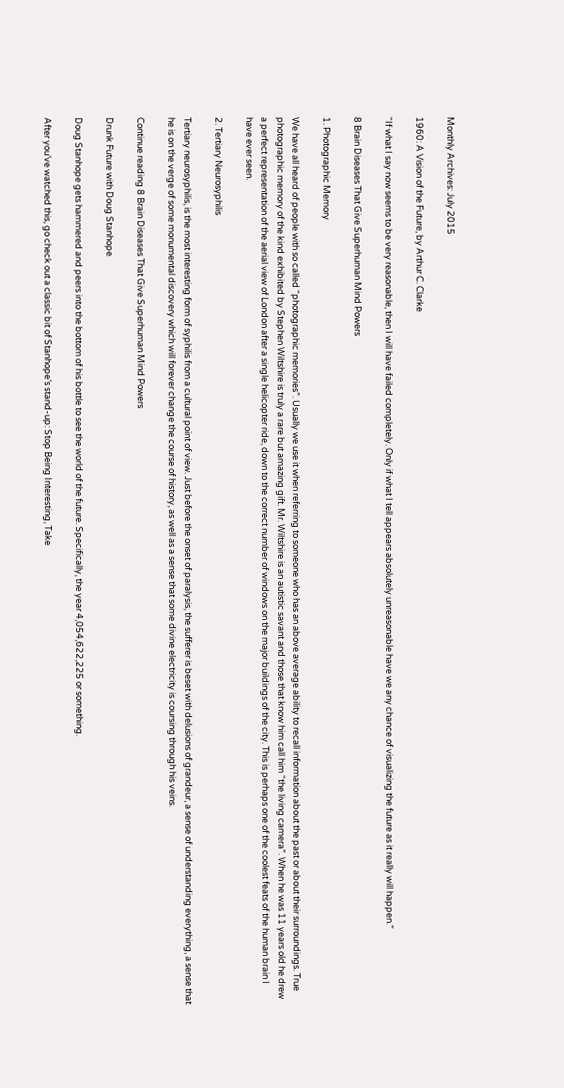Monthly Archives: July 2015

1960: A Vision of the Future, by Arthur C. Clarke

“If what I say now seems to be very reasonable, then I will have failed completely. Only if what I tell appears absolutely unreasonable have we any chance of visualizing the future as it really will happen.”

8 Brain Diseases That Give Superhuman Mind Powers

1. Photographic Memory

We have all heard of people with so called “photographic memories”. Usually we use it when referring to someone who has an above average ability to recall information about the past or about their surroundings. True photographic memory of the kind exhibited by Stephen Wiltshire is truly a rare but amazing gift. Mr. Wiltshire is an autistic savant and those that know him call him “the living camera”. When he was 11 years old he drew a perfect representation of the aerial view of London after a single helicopter ride, down to the correct number of windows on the major buildings of the city. This is perhaps one of the coolest feats of the human brain I have ever seen.

2. Tertiary Neurosyphilis

Tertiary neurosyphilis, is the most interesting form of syphilis from a cultural point of view. Just before the onset of paralysis, the sufferer is beset with delusions of grandeur, a sense of understanding everything, a sense that he is on the verge of some monumental discovery which will forever change the course of history, as well as a sense that some divine electricity is coursing through his veins.

Continue reading 8 Brain Diseases That Give Superhuman Mind Powers

Drunk Future with Doug Stanhope

Doug Stanhope gets hammered and peers into the bottom of his bottle to see the world of the future. Specifically, the year 4,054,622,225 or something.

After you’ve watched this, go check out a classic bit of Stanhope’s stand-up: Stop Being Interesting, Take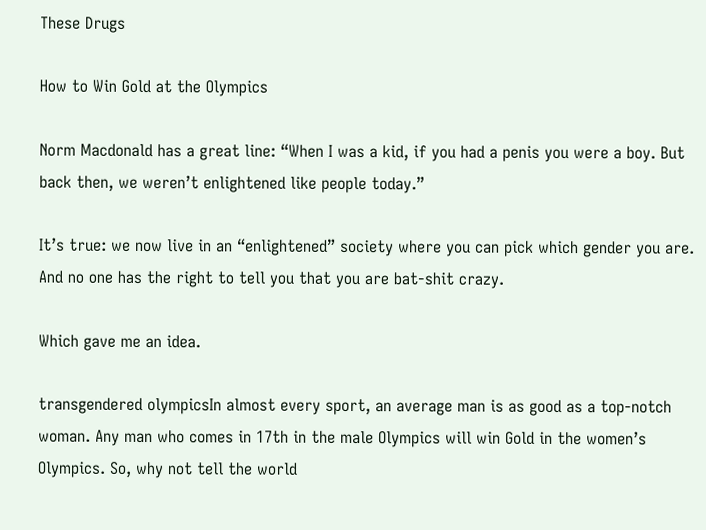These Drugs

How to Win Gold at the Olympics

Norm Macdonald has a great line: “When I was a kid, if you had a penis you were a boy. But back then, we weren’t enlightened like people today.”

It’s true: we now live in an “enlightened” society where you can pick which gender you are. And no one has the right to tell you that you are bat-shit crazy.

Which gave me an idea.

transgendered olympicsIn almost every sport, an average man is as good as a top-notch woman. Any man who comes in 17th in the male Olympics will win Gold in the women’s Olympics. So, why not tell the world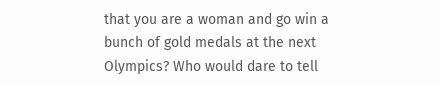that you are a woman and go win a bunch of gold medals at the next Olympics? Who would dare to tell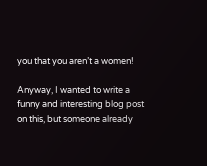you that you aren’t a women!

Anyway, I wanted to write a funny and interesting blog post on this, but someone already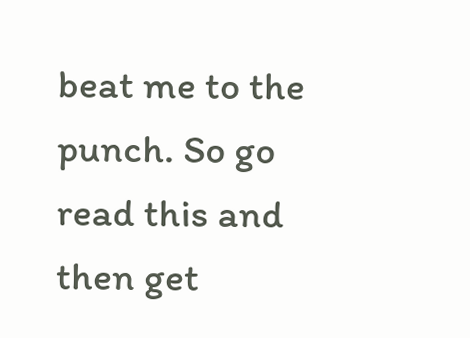beat me to the punch. So go read this and then get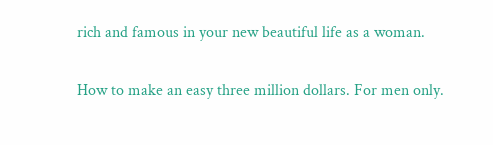rich and famous in your new beautiful life as a woman.

How to make an easy three million dollars. For men only.